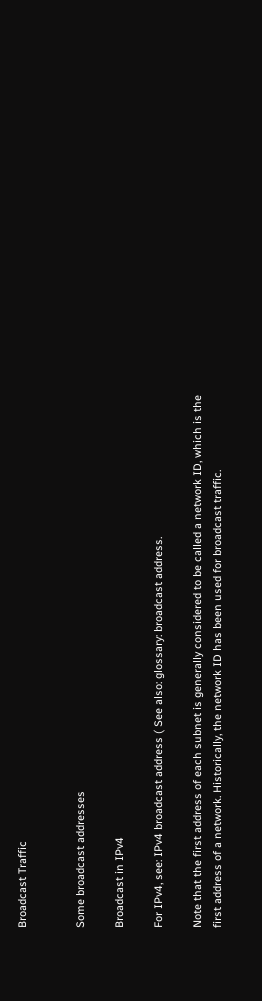Broadcast Traffic


Some broadcast addresses

Broadcast in IPv4

For IPv4, see: IPv4 broadcast address ( See also: glossary: broadcast address.

Note that the first address of each subnet is generally considered to be called a network ID, which is the first address of a network. Historically, the network ID has been used for broadcast traffic.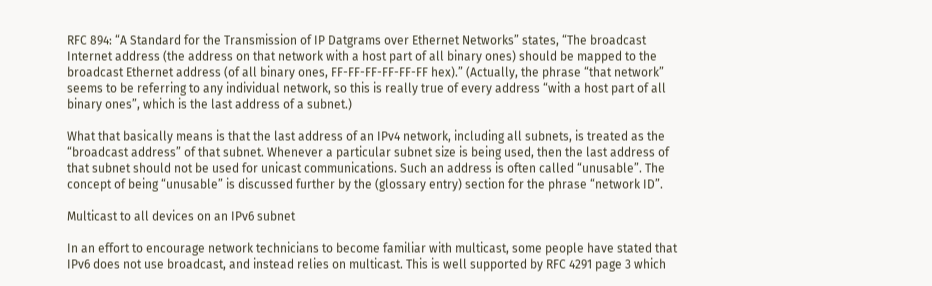RFC 894: “A Standard for the Transmission of IP Datgrams over Ethernet Networks” states, “The broadcast Internet address (the address on that network with a host part of all binary ones) should be mapped to the broadcast Ethernet address (of all binary ones, FF-FF-FF-FF-FF-FF hex).” (Actually, the phrase “that network” seems to be referring to any individual network, so this is really true of every address “with a host part of all binary ones”, which is the last address of a subnet.)

What that basically means is that the last address of an IPv4 network, including all subnets, is treated as the “broadcast address” of that subnet. Whenever a particular subnet size is being used, then the last address of that subnet should not be used for unicast communications. Such an address is often called “unusable”. The concept of being “unusable” is discussed further by the (glossary entry) section for the phrase “network ID”.

Multicast to all devices on an IPv6 subnet

In an effort to encourage network technicians to become familiar with multicast, some people have stated that IPv6 does not use broadcast, and instead relies on multicast. This is well supported by RFC 4291 page 3 which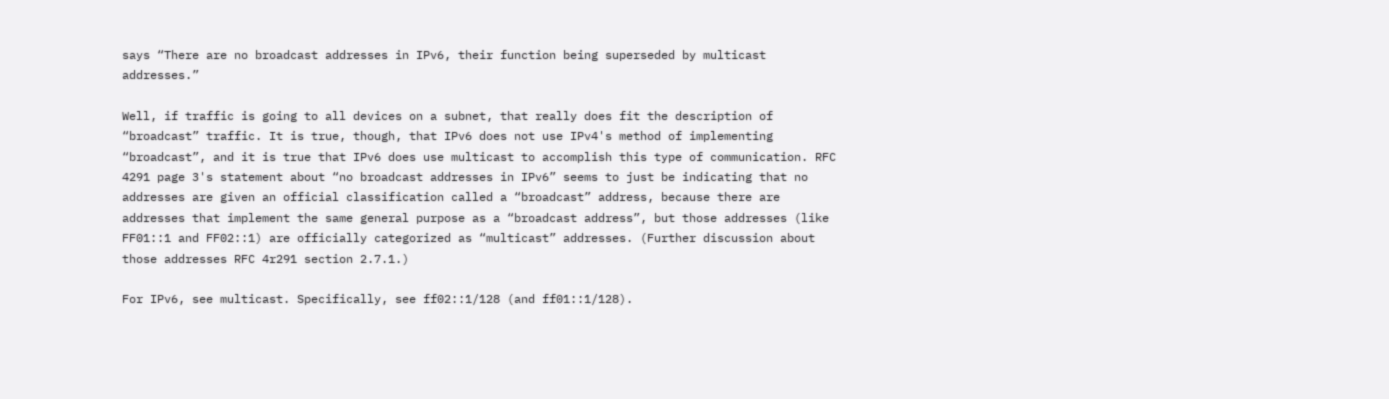says “There are no broadcast addresses in IPv6, their function being superseded by multicast addresses.”

Well, if traffic is going to all devices on a subnet, that really does fit the description of “broadcast” traffic. It is true, though, that IPv6 does not use IPv4's method of implementing “broadcast”, and it is true that IPv6 does use multicast to accomplish this type of communication. RFC 4291 page 3's statement about “no broadcast addresses in IPv6” seems to just be indicating that no addresses are given an official classification called a “broadcast” address, because there are addresses that implement the same general purpose as a “broadcast address”, but those addresses (like FF01::1 and FF02::1) are officially categorized as “multicast” addresses. (Further discussion about those addresses RFC 4r291 section 2.7.1.)

For IPv6, see multicast. Specifically, see ff02::1/128 (and ff01::1/128).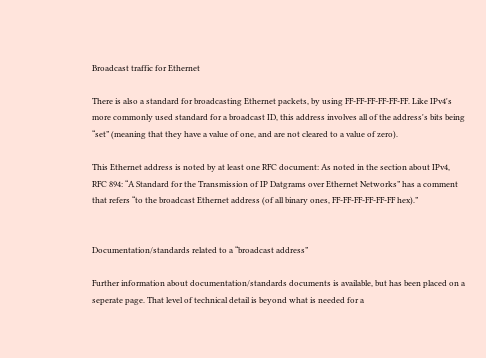Broadcast traffic for Ethernet

There is also a standard for broadcasting Ethernet packets, by using FF-FF-FF-FF-FF-FF. Like IPv4's more commonly used standard for a broadcast ID, this address involves all of the address's bits being “set” (meaning that they have a value of one, and are not cleared to a value of zero).

This Ethernet address is noted by at least one RFC document: As noted in the section about IPv4, RFC 894: “A Standard for the Transmission of IP Datgrams over Ethernet Networks” has a comment that refers “to the broadcast Ethernet address (of all binary ones, FF-FF-FF-FF-FF-FF hex).”


Documentation/standards related to a “broadcast address”

Further information about documentation/standards documents is available, but has been placed on a seperate page. That level of technical detail is beyond what is needed for a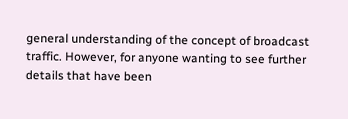general understanding of the concept of broadcast traffic. However, for anyone wanting to see further details that have been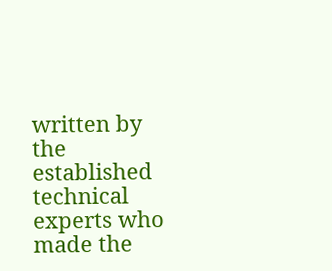written by the established technical experts who made the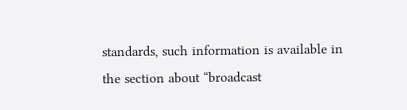standards, such information is available in the section about “broadcast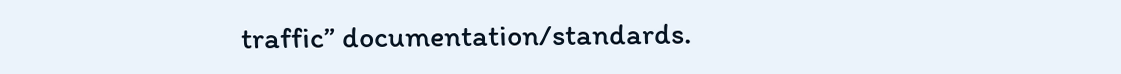traffic” documentation/standards.